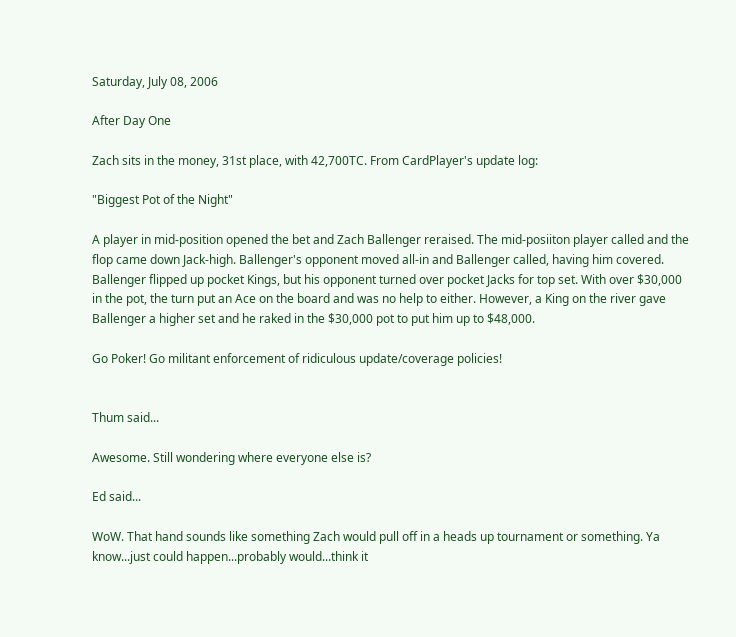Saturday, July 08, 2006

After Day One

Zach sits in the money, 31st place, with 42,700TC. From CardPlayer's update log:

"Biggest Pot of the Night"

A player in mid-position opened the bet and Zach Ballenger reraised. The mid-posiiton player called and the flop came down Jack-high. Ballenger's opponent moved all-in and Ballenger called, having him covered. Ballenger flipped up pocket Kings, but his opponent turned over pocket Jacks for top set. With over $30,000 in the pot, the turn put an Ace on the board and was no help to either. However, a King on the river gave Ballenger a higher set and he raked in the $30,000 pot to put him up to $48,000.

Go Poker! Go militant enforcement of ridiculous update/coverage policies!


Thum said...

Awesome. Still wondering where everyone else is?

Ed said...

WoW. That hand sounds like something Zach would pull off in a heads up tournament or something. Ya know...just could happen...probably would...think it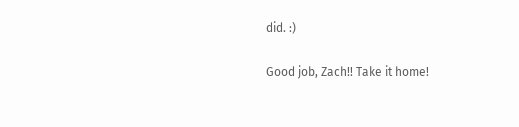did. :)

Good job, Zach!! Take it home!